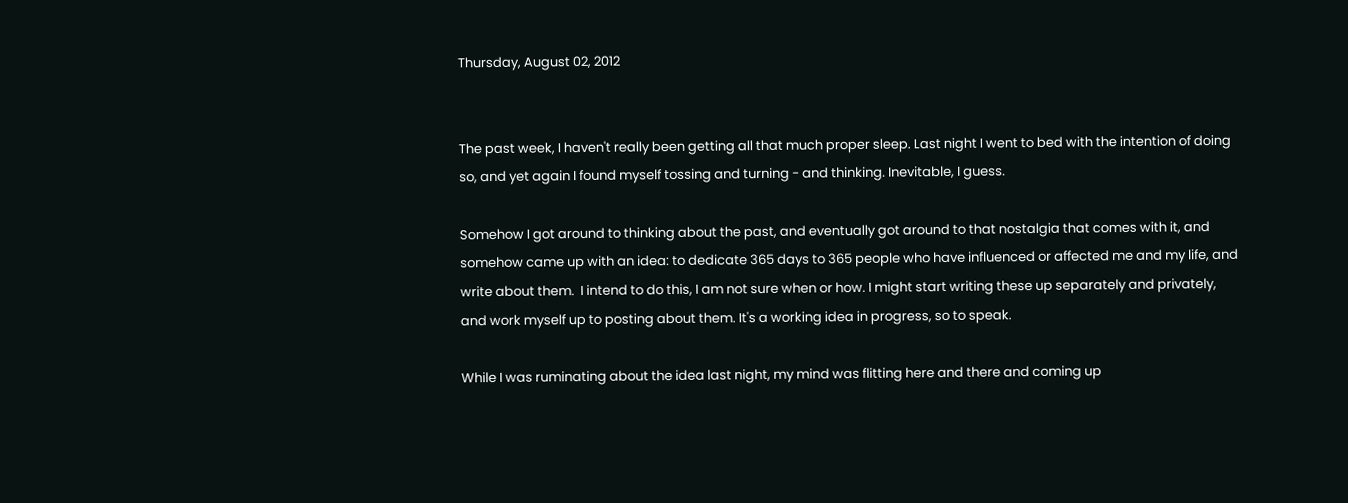Thursday, August 02, 2012


The past week, I haven't really been getting all that much proper sleep. Last night I went to bed with the intention of doing so, and yet again I found myself tossing and turning - and thinking. Inevitable, I guess.

Somehow I got around to thinking about the past, and eventually got around to that nostalgia that comes with it, and somehow came up with an idea: to dedicate 365 days to 365 people who have influenced or affected me and my life, and write about them.  I intend to do this, I am not sure when or how. I might start writing these up separately and privately, and work myself up to posting about them. It's a working idea in progress, so to speak.

While I was ruminating about the idea last night, my mind was flitting here and there and coming up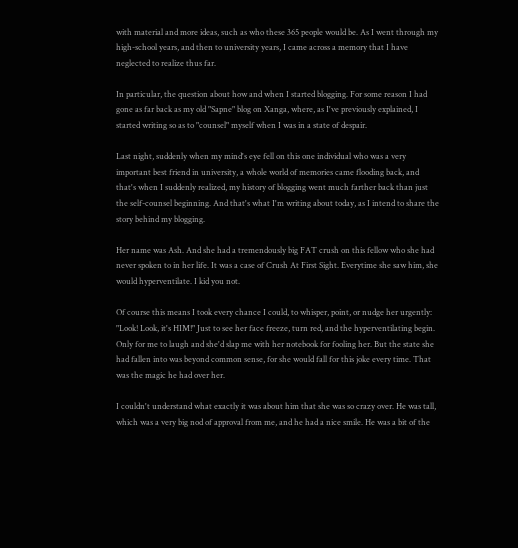with material and more ideas, such as who these 365 people would be. As I went through my high-school years, and then to university years, I came across a memory that I have neglected to realize thus far.

In particular, the question about how and when I started blogging. For some reason I had gone as far back as my old "Sapne" blog on Xanga, where, as I've previously explained, I started writing so as to "counsel" myself when I was in a state of despair.

Last night, suddenly when my mind's eye fell on this one individual who was a very important best friend in university, a whole world of memories came flooding back, and that's when I suddenly realized, my history of blogging went much farther back than just the self-counsel beginning. And that's what I'm writing about today, as I intend to share the story behind my blogging.

Her name was Ash. And she had a tremendously big FAT crush on this fellow who she had never spoken to in her life. It was a case of Crush At First Sight. Everytime she saw him, she would hyperventilate. I kid you not.

Of course this means I took every chance I could, to whisper, point, or nudge her urgently: "Look! Look, it's HIM!" Just to see her face freeze, turn red, and the hyperventilating begin. Only for me to laugh and she'd slap me with her notebook for fooling her. But the state she had fallen into was beyond common sense, for she would fall for this joke every time. That was the magic he had over her.

I couldn't understand what exactly it was about him that she was so crazy over. He was tall, which was a very big nod of approval from me, and he had a nice smile. He was a bit of the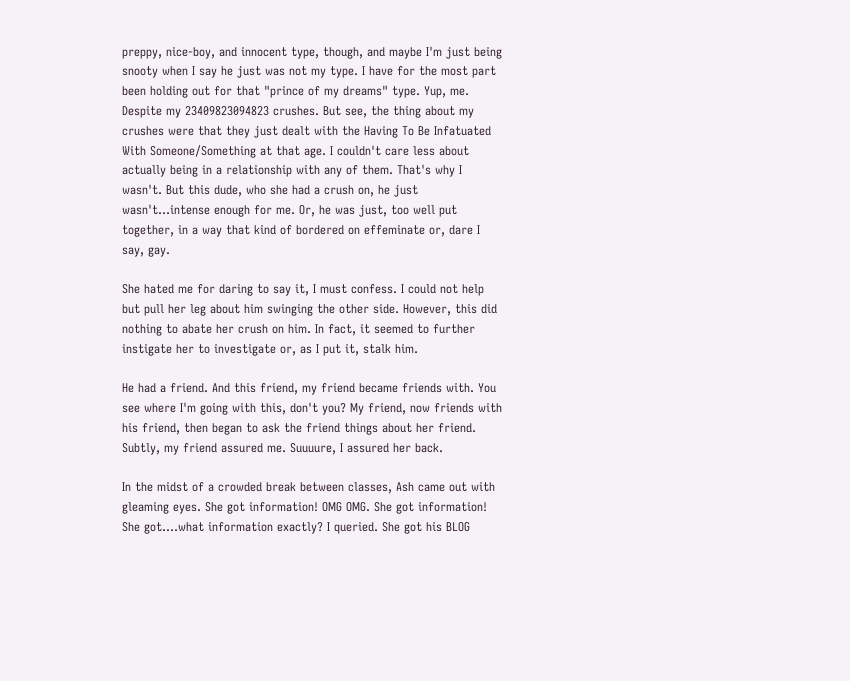preppy, nice-boy, and innocent type, though, and maybe I'm just being snooty when I say he just was not my type. I have for the most part been holding out for that "prince of my dreams" type. Yup, me. Despite my 23409823094823 crushes. But see, the thing about my crushes were that they just dealt with the Having To Be Infatuated With Someone/Something at that age. I couldn't care less about actually being in a relationship with any of them. That's why I wasn't. But this dude, who she had a crush on, he just wasn't...intense enough for me. Or, he was just, too well put together, in a way that kind of bordered on effeminate or, dare I say, gay.

She hated me for daring to say it, I must confess. I could not help but pull her leg about him swinging the other side. However, this did nothing to abate her crush on him. In fact, it seemed to further instigate her to investigate or, as I put it, stalk him.

He had a friend. And this friend, my friend became friends with. You see where I'm going with this, don't you? My friend, now friends with his friend, then began to ask the friend things about her friend. Subtly, my friend assured me. Suuuure, I assured her back.

In the midst of a crowded break between classes, Ash came out with gleaming eyes. She got information! OMG OMG. She got information! She got....what information exactly? I queried. She got his BLOG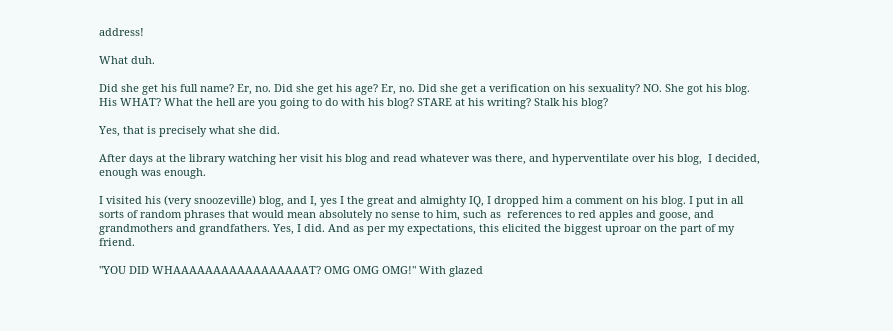address!

What duh.

Did she get his full name? Er, no. Did she get his age? Er, no. Did she get a verification on his sexuality? NO. She got his blog. His WHAT? What the hell are you going to do with his blog? STARE at his writing? Stalk his blog?

Yes, that is precisely what she did.

After days at the library watching her visit his blog and read whatever was there, and hyperventilate over his blog,  I decided, enough was enough.

I visited his (very snoozeville) blog, and I, yes I the great and almighty IQ, I dropped him a comment on his blog. I put in all sorts of random phrases that would mean absolutely no sense to him, such as  references to red apples and goose, and grandmothers and grandfathers. Yes, I did. And as per my expectations, this elicited the biggest uproar on the part of my friend.

"YOU DID WHAAAAAAAAAAAAAAAAAT? OMG OMG OMG!" With glazed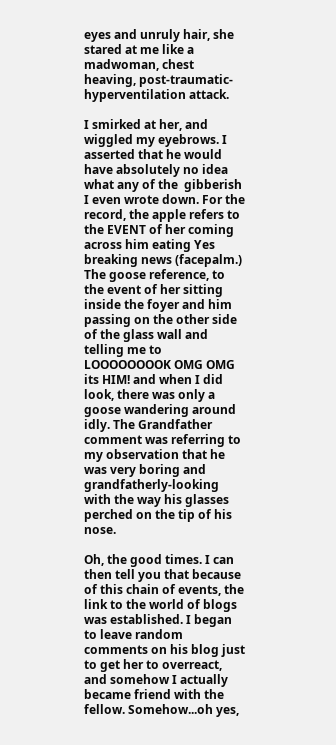eyes and unruly hair, she stared at me like a madwoman, chest heaving, post-traumatic-hyperventilation attack.

I smirked at her, and wiggled my eyebrows. I asserted that he would have absolutely no idea what any of the  gibberish I even wrote down. For the record, the apple refers to the EVENT of her coming across him eating Yes breaking news (facepalm.) The goose reference, to the event of her sitting inside the foyer and him passing on the other side of the glass wall and telling me to LOOOOOOOOK OMG OMG its HIM! and when I did look, there was only a goose wandering around idly. The Grandfather comment was referring to my observation that he was very boring and grandfatherly-looking with the way his glasses perched on the tip of his nose.

Oh, the good times. I can then tell you that because of this chain of events, the link to the world of blogs was established. I began to leave random comments on his blog just to get her to overreact, and somehow I actually became friend with the fellow. Somehow...oh yes,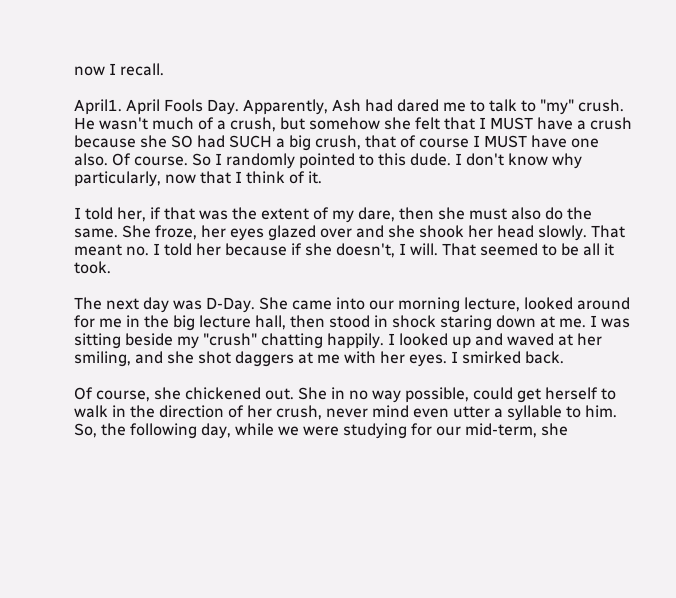now I recall.

April1. April Fools Day. Apparently, Ash had dared me to talk to "my" crush. He wasn't much of a crush, but somehow she felt that I MUST have a crush because she SO had SUCH a big crush, that of course I MUST have one also. Of course. So I randomly pointed to this dude. I don't know why particularly, now that I think of it.

I told her, if that was the extent of my dare, then she must also do the same. She froze, her eyes glazed over and she shook her head slowly. That meant no. I told her because if she doesn't, I will. That seemed to be all it took.

The next day was D-Day. She came into our morning lecture, looked around for me in the big lecture hall, then stood in shock staring down at me. I was sitting beside my "crush" chatting happily. I looked up and waved at her smiling, and she shot daggers at me with her eyes. I smirked back.

Of course, she chickened out. She in no way possible, could get herself to walk in the direction of her crush, never mind even utter a syllable to him. So, the following day, while we were studying for our mid-term, she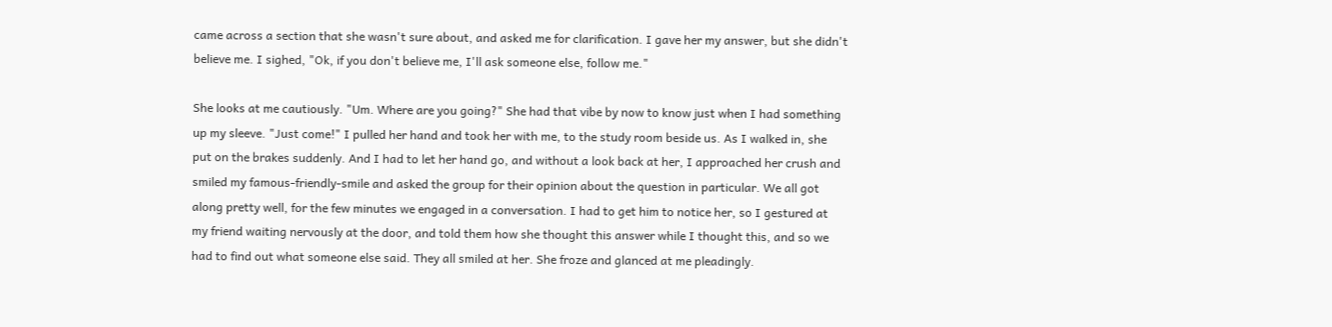came across a section that she wasn't sure about, and asked me for clarification. I gave her my answer, but she didn't believe me. I sighed, "Ok, if you don't believe me, I'll ask someone else, follow me."

She looks at me cautiously. "Um. Where are you going?" She had that vibe by now to know just when I had something up my sleeve. "Just come!" I pulled her hand and took her with me, to the study room beside us. As I walked in, she put on the brakes suddenly. And I had to let her hand go, and without a look back at her, I approached her crush and smiled my famous-friendly-smile and asked the group for their opinion about the question in particular. We all got along pretty well, for the few minutes we engaged in a conversation. I had to get him to notice her, so I gestured at my friend waiting nervously at the door, and told them how she thought this answer while I thought this, and so we had to find out what someone else said. They all smiled at her. She froze and glanced at me pleadingly.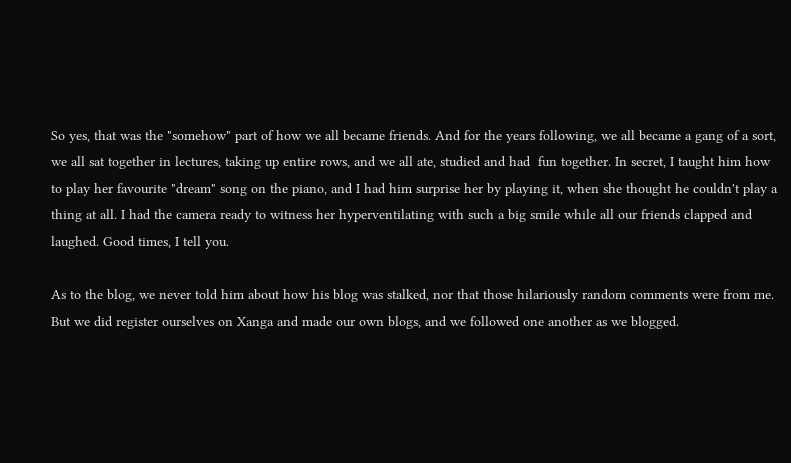So yes, that was the "somehow" part of how we all became friends. And for the years following, we all became a gang of a sort, we all sat together in lectures, taking up entire rows, and we all ate, studied and had  fun together. In secret, I taught him how to play her favourite "dream" song on the piano, and I had him surprise her by playing it, when she thought he couldn't play a thing at all. I had the camera ready to witness her hyperventilating with such a big smile while all our friends clapped and laughed. Good times, I tell you.

As to the blog, we never told him about how his blog was stalked, nor that those hilariously random comments were from me. But we did register ourselves on Xanga and made our own blogs, and we followed one another as we blogged.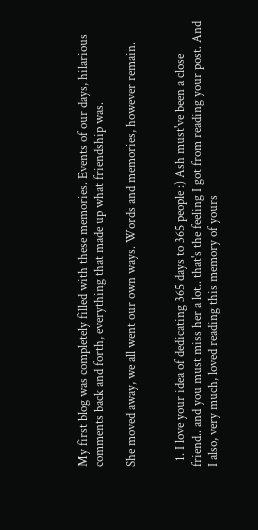My first blog was completely filled with these memories. Events of our days, hilarious comments back and forth, everything that made up what friendship was.

She moved away, we all went our own ways. Words and memories, however remain.


  1. I love your idea of dedicating 365 days to 365 people :) Ash must've been a close friend.. and you must miss her a lot.. that's the feeling I got from reading your post. And I also, very much, loved reading this memory of yours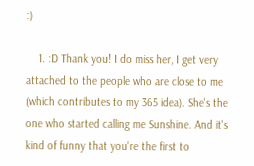:)

    1. :D Thank you! I do miss her, I get very attached to the people who are close to me (which contributes to my 365 idea). She's the one who started calling me Sunshine. And it's kind of funny that you're the first to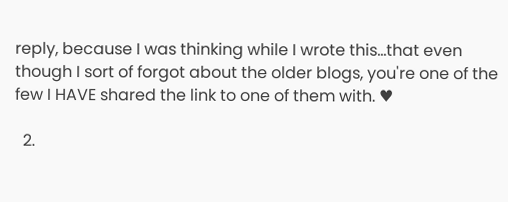reply, because I was thinking while I wrote this...that even though I sort of forgot about the older blogs, you're one of the few I HAVE shared the link to one of them with. ♥

  2.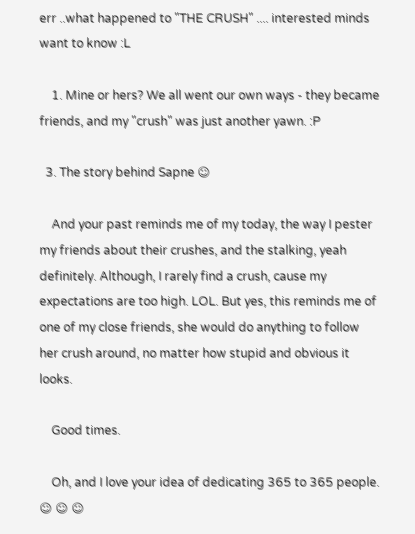err ..what happened to "THE CRUSH" .... interested minds want to know :L

    1. Mine or hers? We all went our own ways - they became friends, and my "crush" was just another yawn. :P

  3. The story behind Sapne ☺

    And your past reminds me of my today, the way I pester my friends about their crushes, and the stalking, yeah definitely. Although, I rarely find a crush, cause my expectations are too high. LOL. But yes, this reminds me of one of my close friends, she would do anything to follow her crush around, no matter how stupid and obvious it looks.

    Good times.

    Oh, and I love your idea of dedicating 365 to 365 people. ☺ ☺ ☺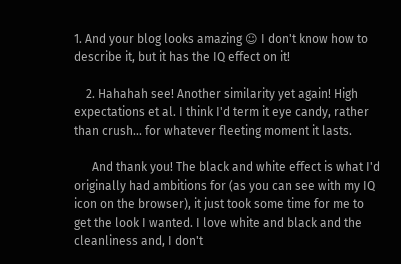1. And your blog looks amazing ☺ I don't know how to describe it, but it has the IQ effect on it!

    2. Hahahah see! Another similarity yet again! High expectations et al. I think I'd term it eye candy, rather than crush... for whatever fleeting moment it lasts.

      And thank you! The black and white effect is what I'd originally had ambitions for (as you can see with my IQ icon on the browser), it just took some time for me to get the look I wanted. I love white and black and the cleanliness and, I don't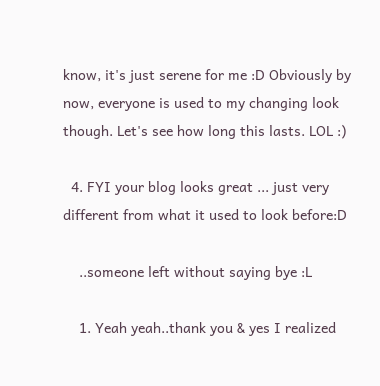know, it's just serene for me :D Obviously by now, everyone is used to my changing look though. Let's see how long this lasts. LOL :)

  4. FYI your blog looks great ... just very different from what it used to look before:D

    ..someone left without saying bye :L

    1. Yeah yeah..thank you & yes I realized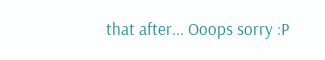that after... Ooops sorry :P